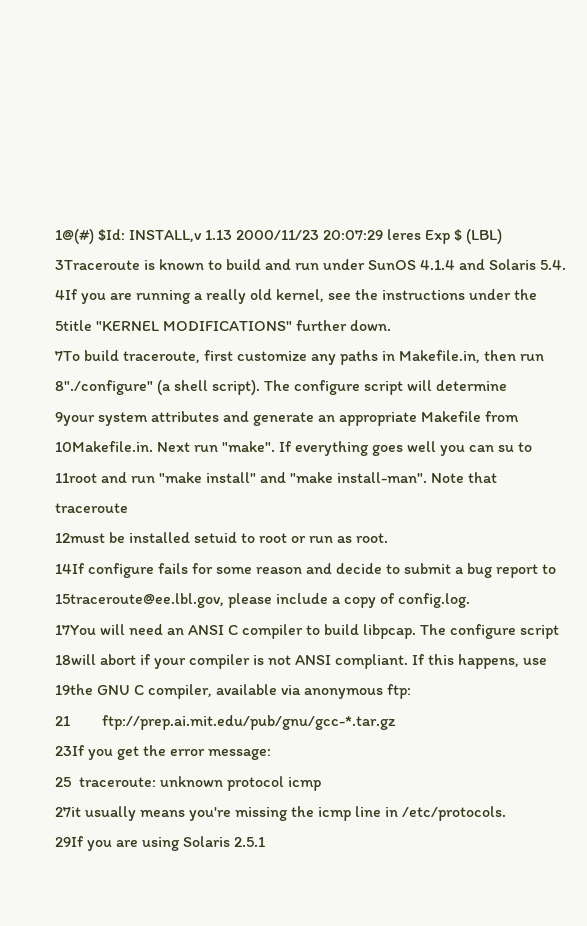1@(#) $Id: INSTALL,v 1.13 2000/11/23 20:07:29 leres Exp $ (LBL)
3Traceroute is known to build and run under SunOS 4.1.4 and Solaris 5.4.
4If you are running a really old kernel, see the instructions under the
5title "KERNEL MODIFICATIONS" further down.
7To build traceroute, first customize any paths in Makefile.in, then run
8"./configure" (a shell script). The configure script will determine
9your system attributes and generate an appropriate Makefile from
10Makefile.in. Next run "make". If everything goes well you can su to
11root and run "make install" and "make install-man". Note that traceroute
12must be installed setuid to root or run as root.
14If configure fails for some reason and decide to submit a bug report to
15traceroute@ee.lbl.gov, please include a copy of config.log.
17You will need an ANSI C compiler to build libpcap. The configure script
18will abort if your compiler is not ANSI compliant. If this happens, use
19the GNU C compiler, available via anonymous ftp:
21        ftp://prep.ai.mit.edu/pub/gnu/gcc-*.tar.gz
23If you get the error message:
25  traceroute: unknown protocol icmp
27it usually means you're missing the icmp line in /etc/protocols.
29If you are using Solaris 2.5.1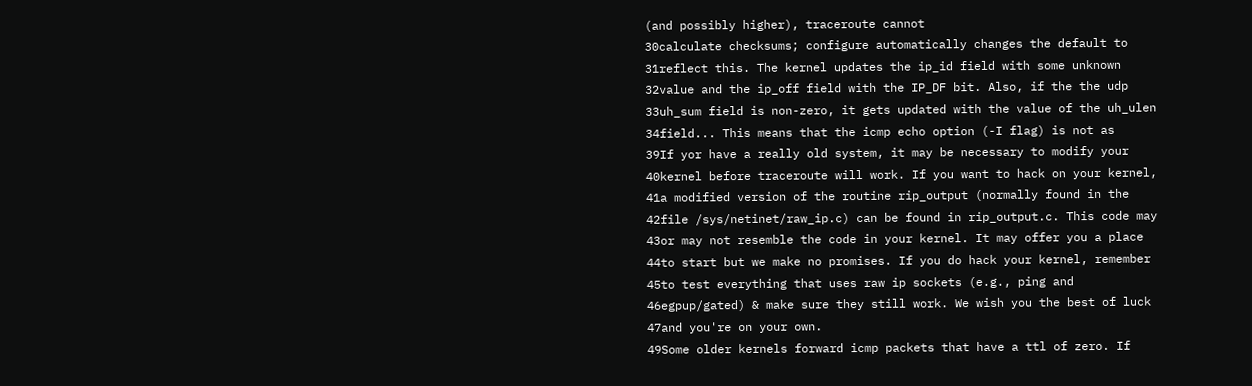(and possibly higher), traceroute cannot
30calculate checksums; configure automatically changes the default to
31reflect this. The kernel updates the ip_id field with some unknown
32value and the ip_off field with the IP_DF bit. Also, if the the udp
33uh_sum field is non-zero, it gets updated with the value of the uh_ulen
34field... This means that the icmp echo option (-I flag) is not as
39If yor have a really old system, it may be necessary to modify your
40kernel before traceroute will work. If you want to hack on your kernel,
41a modified version of the routine rip_output (normally found in the
42file /sys/netinet/raw_ip.c) can be found in rip_output.c. This code may
43or may not resemble the code in your kernel. It may offer you a place
44to start but we make no promises. If you do hack your kernel, remember
45to test everything that uses raw ip sockets (e.g., ping and
46egpup/gated) & make sure they still work. We wish you the best of luck
47and you're on your own.
49Some older kernels forward icmp packets that have a ttl of zero. If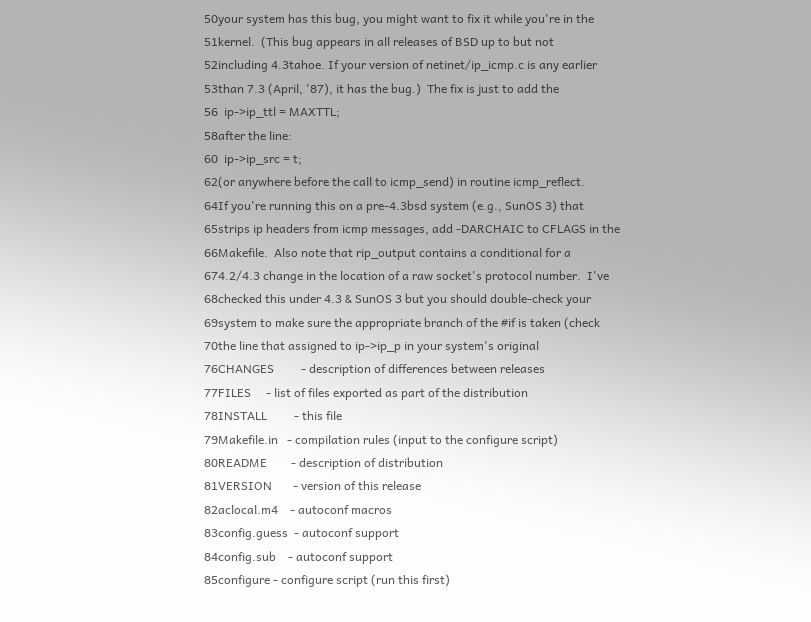50your system has this bug, you might want to fix it while you're in the
51kernel.  (This bug appears in all releases of BSD up to but not
52including 4.3tahoe. If your version of netinet/ip_icmp.c is any earlier
53than 7.3 (April, '87), it has the bug.)  The fix is just to add the
56  ip->ip_ttl = MAXTTL;
58after the line:
60  ip->ip_src = t;
62(or anywhere before the call to icmp_send) in routine icmp_reflect.
64If you're running this on a pre-4.3bsd system (e.g., SunOS 3) that
65strips ip headers from icmp messages, add -DARCHAIC to CFLAGS in the
66Makefile.  Also note that rip_output contains a conditional for a
674.2/4.3 change in the location of a raw socket's protocol number.  I've
68checked this under 4.3 & SunOS 3 but you should double-check your
69system to make sure the appropriate branch of the #if is taken (check
70the line that assigned to ip->ip_p in your system's original
76CHANGES         - description of differences between releases
77FILES     - list of files exported as part of the distribution
78INSTALL         - this file
79Makefile.in   - compilation rules (input to the configure script)
80README        - description of distribution
81VERSION       - version of this release
82aclocal.m4    - autoconf macros
83config.guess  - autoconf support
84config.sub    - autoconf support
85configure - configure script (run this first)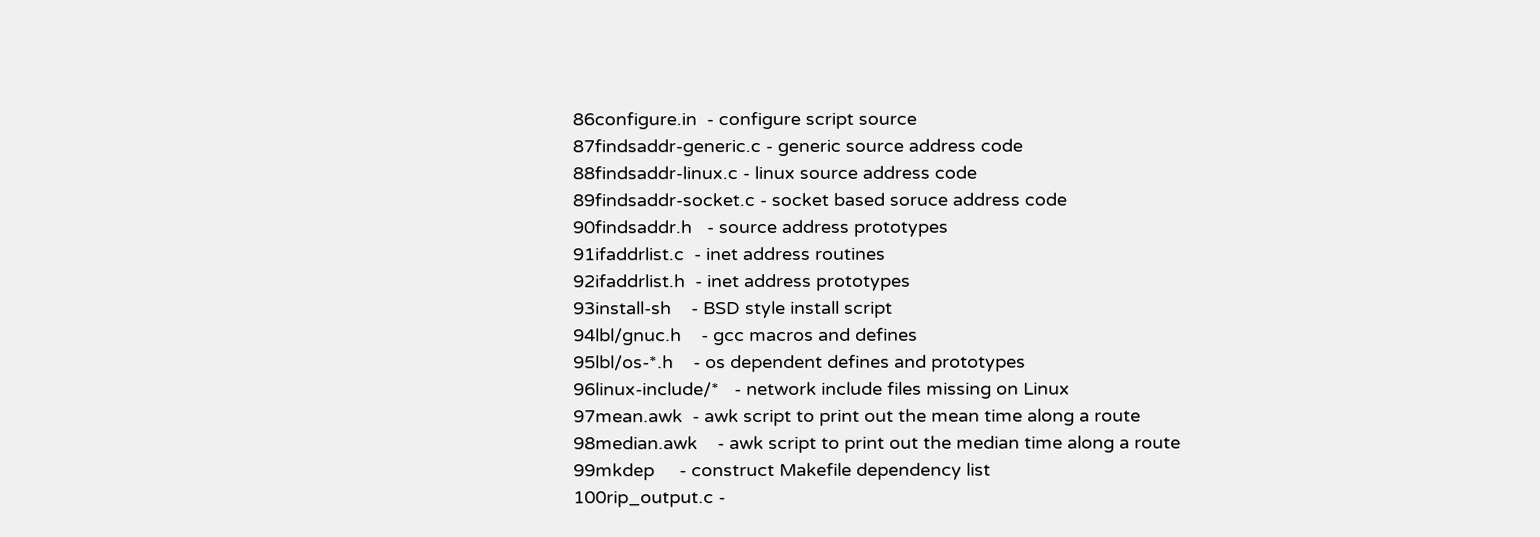86configure.in  - configure script source
87findsaddr-generic.c - generic source address code
88findsaddr-linux.c - linux source address code
89findsaddr-socket.c - socket based soruce address code
90findsaddr.h   - source address prototypes
91ifaddrlist.c  - inet address routines
92ifaddrlist.h  - inet address prototypes
93install-sh    - BSD style install script
94lbl/gnuc.h    - gcc macros and defines
95lbl/os-*.h    - os dependent defines and prototypes
96linux-include/*   - network include files missing on Linux
97mean.awk  - awk script to print out the mean time along a route
98median.awk    - awk script to print out the median time along a route
99mkdep     - construct Makefile dependency list
100rip_output.c -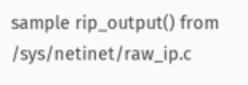sample rip_output() from  /sys/netinet/raw_ip.c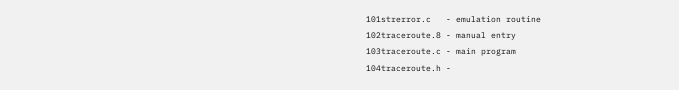101strerror.c   - emulation routine
102traceroute.8 - manual entry
103traceroute.c - main program
104traceroute.h -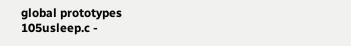global prototypes
105usleep.c -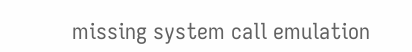missing system call emulation